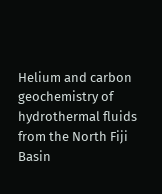Helium and carbon geochemistry of hydrothermal fluids from the North Fiji Basin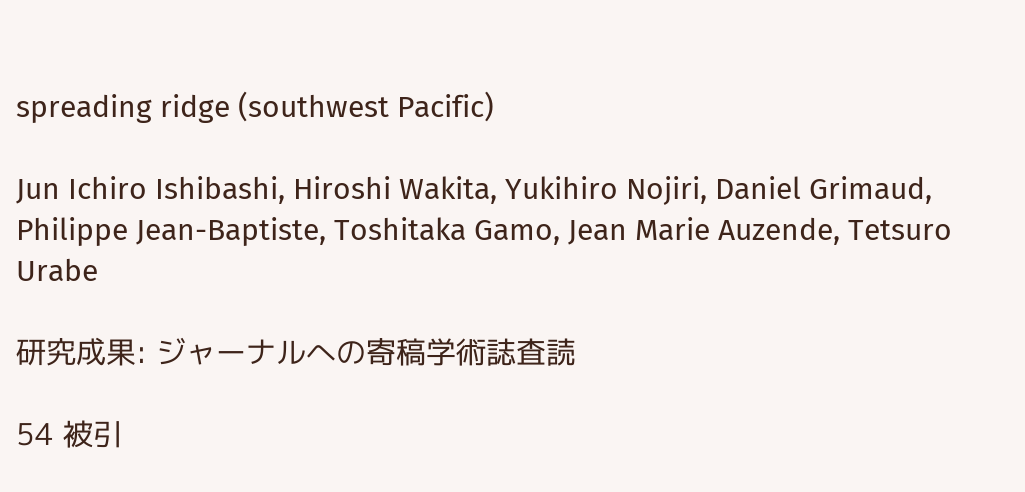spreading ridge (southwest Pacific)

Jun Ichiro Ishibashi, Hiroshi Wakita, Yukihiro Nojiri, Daniel Grimaud, Philippe Jean-Baptiste, Toshitaka Gamo, Jean Marie Auzende, Tetsuro Urabe

研究成果: ジャーナルへの寄稿学術誌査読

54 被引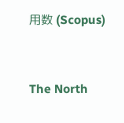用数 (Scopus)


The North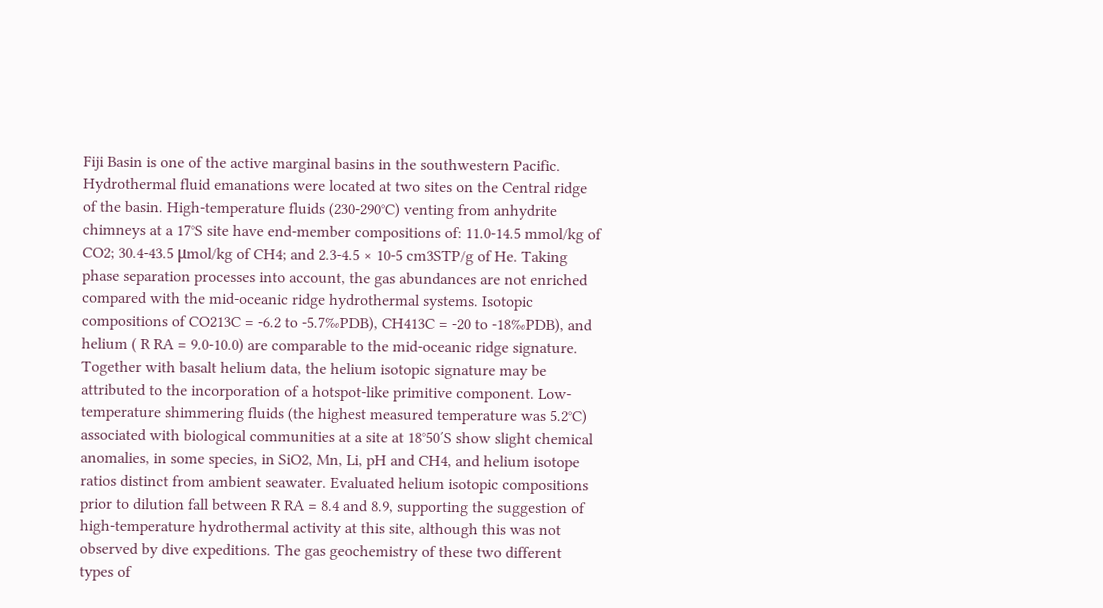Fiji Basin is one of the active marginal basins in the southwestern Pacific. Hydrothermal fluid emanations were located at two sites on the Central ridge of the basin. High-temperature fluids (230-290°C) venting from anhydrite chimneys at a 17°S site have end-member compositions of: 11.0-14.5 mmol/kg of CO2; 30.4-43.5 μmol/kg of CH4; and 2.3-4.5 × 10-5 cm3STP/g of He. Taking phase separation processes into account, the gas abundances are not enriched compared with the mid-oceanic ridge hydrothermal systems. Isotopic compositions of CO213C = -6.2 to -5.7‰PDB), CH413C = -20 to -18‰PDB), and helium ( R RA = 9.0-10.0) are comparable to the mid-oceanic ridge signature. Together with basalt helium data, the helium isotopic signature may be attributed to the incorporation of a hotspot-like primitive component. Low-temperature shimmering fluids (the highest measured temperature was 5.2°C) associated with biological communities at a site at 18°50′S show slight chemical anomalies, in some species, in SiO2, Mn, Li, pH and CH4, and helium isotope ratios distinct from ambient seawater. Evaluated helium isotopic compositions prior to dilution fall between R RA = 8.4 and 8.9, supporting the suggestion of high-temperature hydrothermal activity at this site, although this was not observed by dive expeditions. The gas geochemistry of these two different types of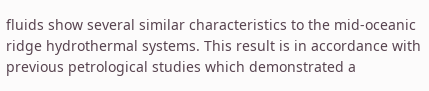fluids show several similar characteristics to the mid-oceanic ridge hydrothermal systems. This result is in accordance with previous petrological studies which demonstrated a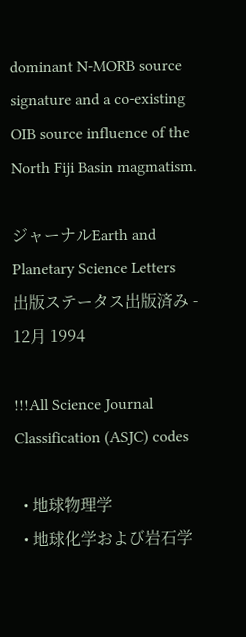dominant N-MORB source signature and a co-existing OIB source influence of the North Fiji Basin magmatism.

ジャーナルEarth and Planetary Science Letters
出版ステータス出版済み - 12月 1994

!!!All Science Journal Classification (ASJC) codes

  • 地球物理学
  • 地球化学および岩石学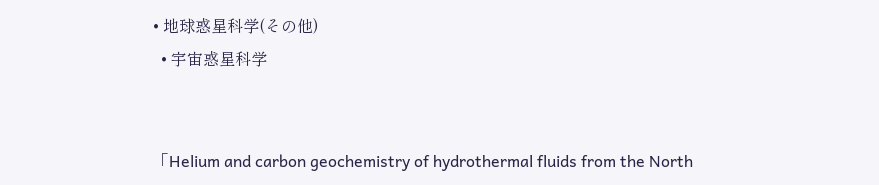• 地球惑星科学(その他)
  • 宇宙惑星科学


「Helium and carbon geochemistry of hydrothermal fluids from the North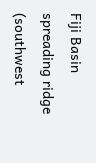Fiji Basin spreading ridge (southwest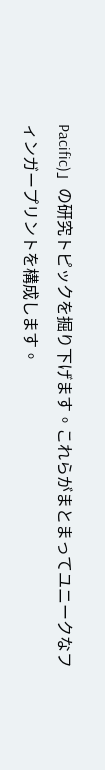Pacific)」の研究トピックを掘り下げます。これらがまとまってユニークなフィンガープリントを構成します。